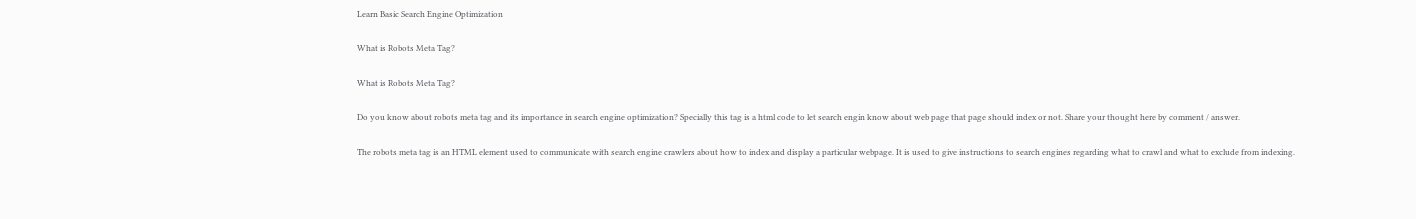Learn Basic Search Engine Optimization

What is Robots Meta Tag?

What is Robots Meta Tag?

Do you know about robots meta tag and its importance in search engine optimization? Specially this tag is a html code to let search engin know about web page that page should index or not. Share your thought here by comment / answer.

The robots meta tag is an HTML element used to communicate with search engine crawlers about how to index and display a particular webpage. It is used to give instructions to search engines regarding what to crawl and what to exclude from indexing.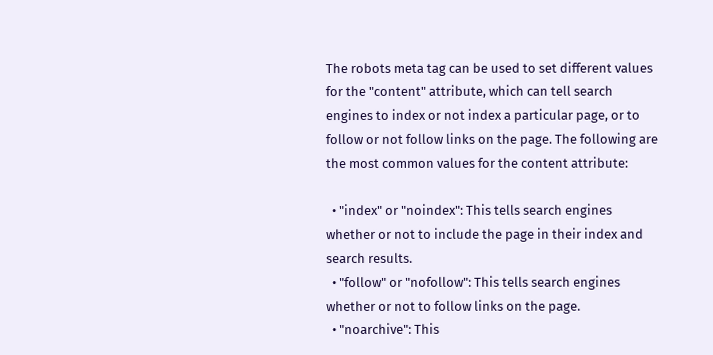The robots meta tag can be used to set different values for the "content" attribute, which can tell search engines to index or not index a particular page, or to follow or not follow links on the page. The following are the most common values for the content attribute:

  • "index" or "noindex": This tells search engines whether or not to include the page in their index and search results.
  • "follow" or "nofollow": This tells search engines whether or not to follow links on the page.
  • "noarchive": This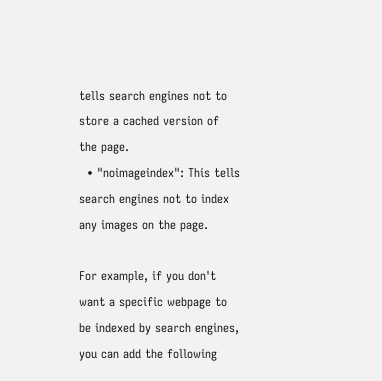tells search engines not to store a cached version of the page.
  • "noimageindex": This tells search engines not to index any images on the page.

For example, if you don't want a specific webpage to be indexed by search engines, you can add the following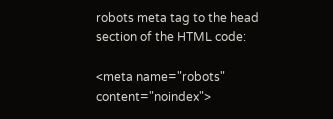robots meta tag to the head section of the HTML code:

<meta name="robots" content="noindex">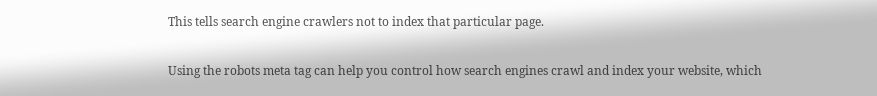This tells search engine crawlers not to index that particular page.

Using the robots meta tag can help you control how search engines crawl and index your website, which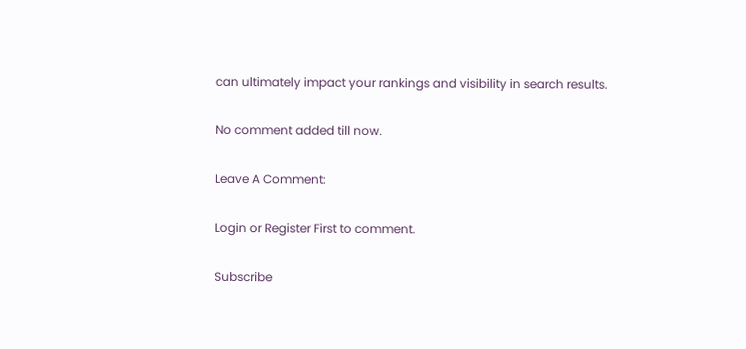can ultimately impact your rankings and visibility in search results.

No comment added till now.

Leave A Comment:

Login or Register First to comment.

Subscribe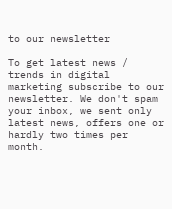to our newsletter

To get latest news / trends in digital marketing subscribe to our newsletter. We don't spam your inbox, we sent only latest news, offers one or hardly two times per month.